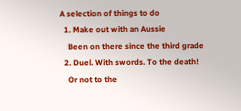A selection of things to do
  1. Make out with an Aussie
    Been on there since the third grade
  2. Duel. With swords. To the death!
    Or not to the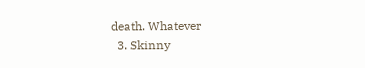death. Whatever
  3. Skinny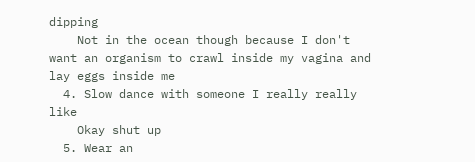dipping
    Not in the ocean though because I don't want an organism to crawl inside my vagina and lay eggs inside me
  4. Slow dance with someone I really really like
    Okay shut up
  5. Wear an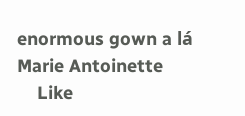enormous gown a lá Marie Antoinette
    Like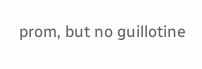prom, but no guillotine